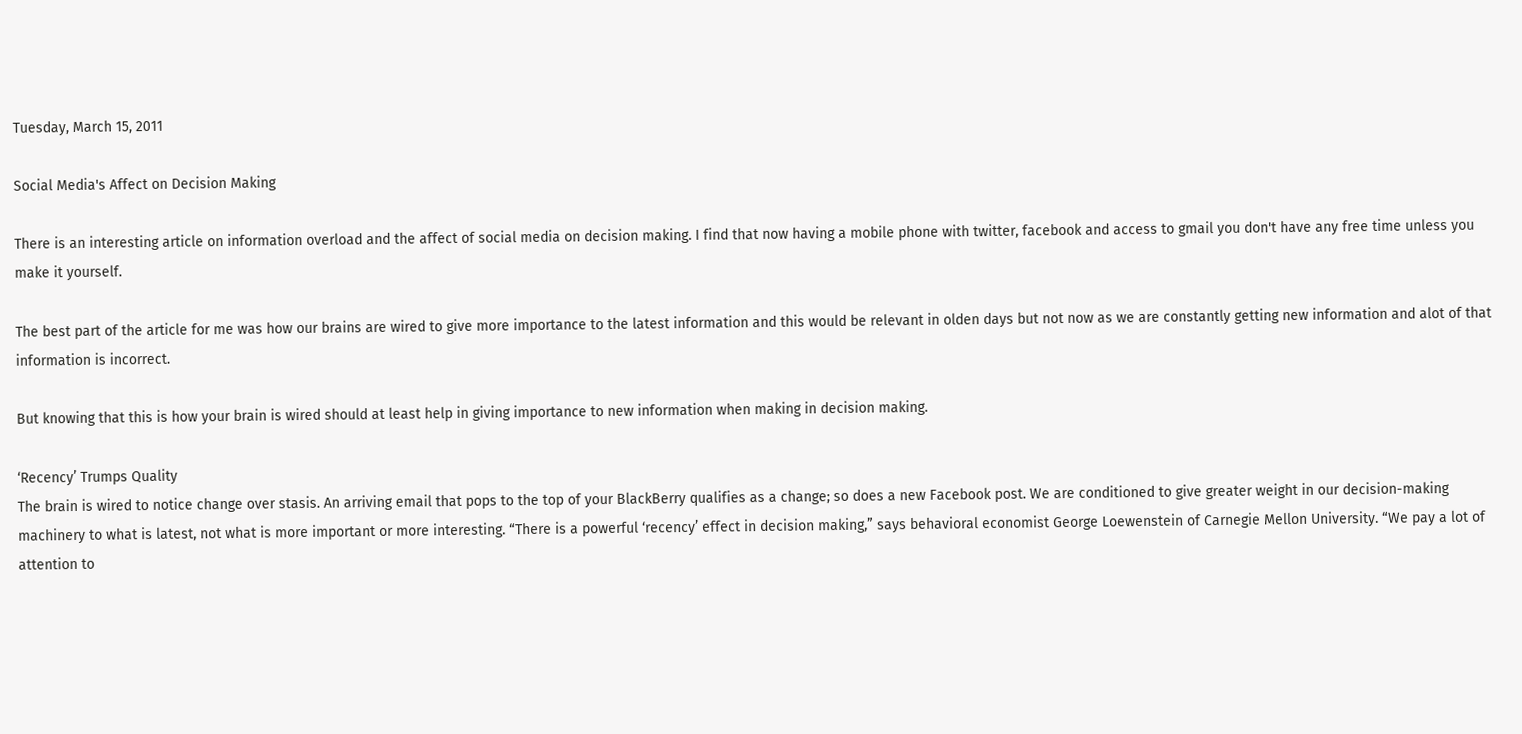Tuesday, March 15, 2011

Social Media's Affect on Decision Making

There is an interesting article on information overload and the affect of social media on decision making. I find that now having a mobile phone with twitter, facebook and access to gmail you don't have any free time unless you make it yourself.

The best part of the article for me was how our brains are wired to give more importance to the latest information and this would be relevant in olden days but not now as we are constantly getting new information and alot of that information is incorrect.

But knowing that this is how your brain is wired should at least help in giving importance to new information when making in decision making.

‘Recency’ Trumps Quality
The brain is wired to notice change over stasis. An arriving email that pops to the top of your BlackBerry qualifies as a change; so does a new Facebook post. We are conditioned to give greater weight in our decision-making machinery to what is latest, not what is more important or more interesting. “There is a powerful ‘recency’ effect in decision making,” says behavioral economist George Loewenstein of Carnegie Mellon University. “We pay a lot of attention to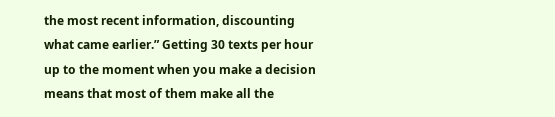the most recent information, discounting what came earlier.” Getting 30 texts per hour up to the moment when you make a decision means that most of them make all the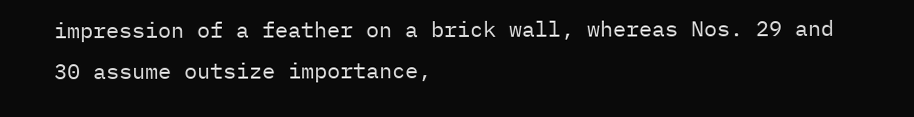impression of a feather on a brick wall, whereas Nos. 29 and 30 assume outsize importance,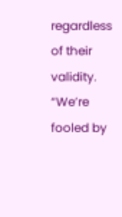regardless of their validity. “We’re fooled by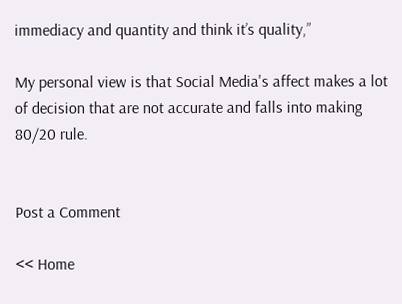immediacy and quantity and think it’s quality,”

My personal view is that Social Media's affect makes a lot of decision that are not accurate and falls into making 80/20 rule.


Post a Comment

<< Home